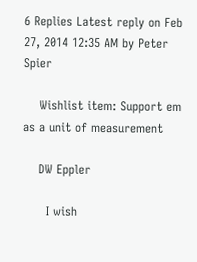6 Replies Latest reply on Feb 27, 2014 12:35 AM by Peter Spier

    Wishlist item: Support em as a unit of measurement

    DW Eppler

      I wish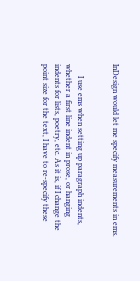InDesign would let me specify measurements in ems.


      I use ems when setting up paragraph indents, whether a first line indent in prose, or hanging indents for lists, poetry, etc. As it is, if I change the point size for the text, I have to re-specify these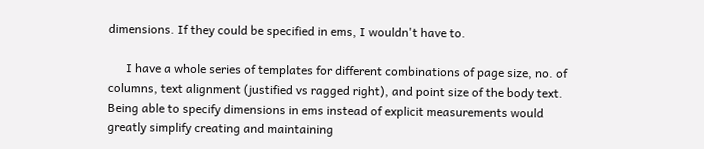dimensions. If they could be specified in ems, I wouldn't have to.

      I have a whole series of templates for different combinations of page size, no. of columns, text alignment (justified vs ragged right), and point size of the body text. Being able to specify dimensions in ems instead of explicit measurements would greatly simplify creating and maintaining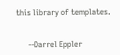this library of templates.


      --Darrel Eppler